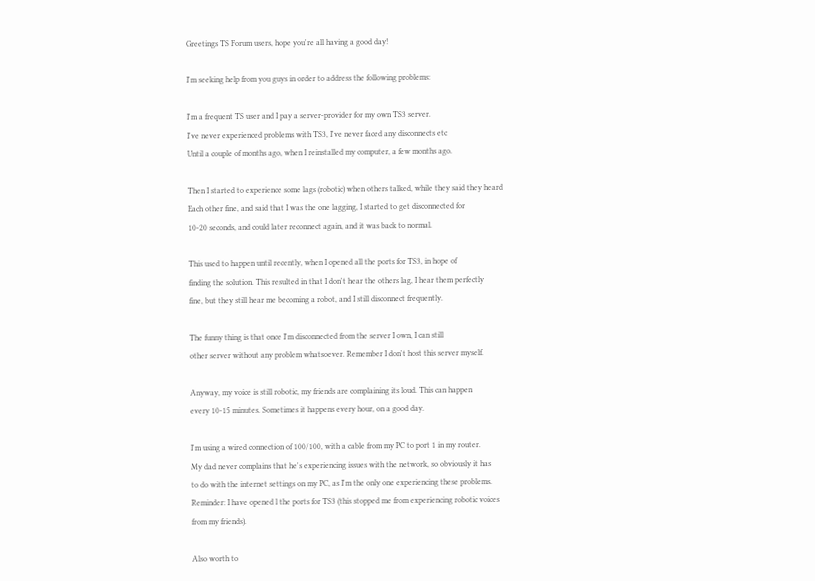Greetings TS Forum users, hope you're all having a good day!

I'm seeking help from you guys in order to address the following problems:

I'm a frequent TS user and I pay a server-provider for my own TS3 server.
I've never experienced problems with TS3, I've never faced any disconnects etc
Until a couple of months ago, when I reinstalled my computer, a few months ago.

Then I started to experience some lags (robotic) when others talked, while they said they heard
Each other fine, and said that I was the one lagging, I started to get disconnected for
10-20 seconds, and could later reconnect again, and it was back to normal.

This used to happen until recently, when I opened all the ports for TS3, in hope of
finding the solution. This resulted in that I don't hear the others lag, I hear them perfectly
fine, but they still hear me becoming a robot, and I still disconnect frequently.

The funny thing is that once I'm disconnected from the server I own, I can still
other server without any problem whatsoever. Remember I don't host this server myself.

Anyway, my voice is still robotic, my friends are complaining its loud. This can happen
every 10-15 minutes. Sometimes it happens every hour, on a good day.

I'm using a wired connection of 100/100, with a cable from my PC to port 1 in my router.
My dad never complains that he's experiencing issues with the network, so obviously it has
to do with the internet settings on my PC, as I'm the only one experiencing these problems.
Reminder: I have opened l the ports for TS3 (this stopped me from experiencing robotic voices
from my friends).

Also worth to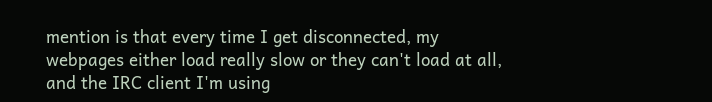mention is that every time I get disconnected, my webpages either load really slow or they can't load at all, and the IRC client I'm using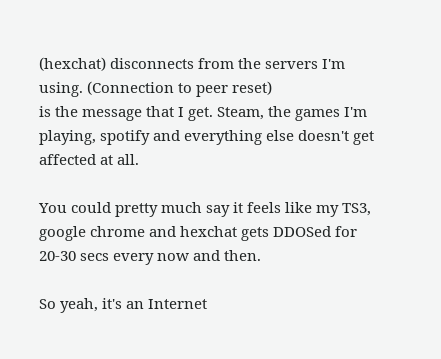(hexchat) disconnects from the servers I'm using. (Connection to peer reset)
is the message that I get. Steam, the games I'm playing, spotify and everything else doesn't get affected at all.

You could pretty much say it feels like my TS3, google chrome and hexchat gets DDOSed for 20-30 secs every now and then.

So yeah, it's an Internet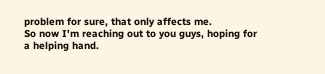problem for sure, that only affects me.
So now I'm reaching out to you guys, hoping for a helping hand.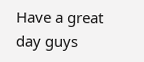Have a great day guys